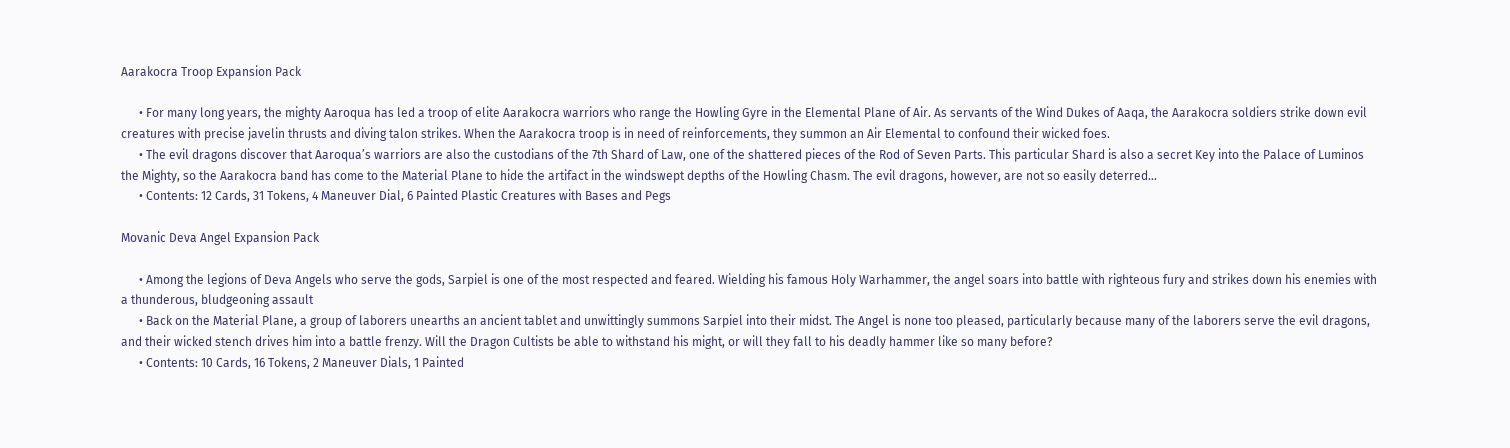Aarakocra Troop Expansion Pack

      • For many long years, the mighty Aaroqua has led a troop of elite Aarakocra warriors who range the Howling Gyre in the Elemental Plane of Air. As servants of the Wind Dukes of Aaqa, the Aarakocra soldiers strike down evil creatures with precise javelin thrusts and diving talon strikes. When the Aarakocra troop is in need of reinforcements, they summon an Air Elemental to confound their wicked foes.
      • The evil dragons discover that Aaroqua’s warriors are also the custodians of the 7th Shard of Law, one of the shattered pieces of the Rod of Seven Parts. This particular Shard is also a secret Key into the Palace of Luminos the Mighty, so the Aarakocra band has come to the Material Plane to hide the artifact in the windswept depths of the Howling Chasm. The evil dragons, however, are not so easily deterred…
      • Contents: 12 Cards, 31 Tokens, 4 Maneuver Dial, 6 Painted Plastic Creatures with Bases and Pegs

Movanic Deva Angel Expansion Pack

      • Among the legions of Deva Angels who serve the gods, Sarpiel is one of the most respected and feared. Wielding his famous Holy Warhammer, the angel soars into battle with righteous fury and strikes down his enemies with a thunderous, bludgeoning assault
      • Back on the Material Plane, a group of laborers unearths an ancient tablet and unwittingly summons Sarpiel into their midst. The Angel is none too pleased, particularly because many of the laborers serve the evil dragons, and their wicked stench drives him into a battle frenzy. Will the Dragon Cultists be able to withstand his might, or will they fall to his deadly hammer like so many before?
      • Contents: 10 Cards, 16 Tokens, 2 Maneuver Dials, 1 Painted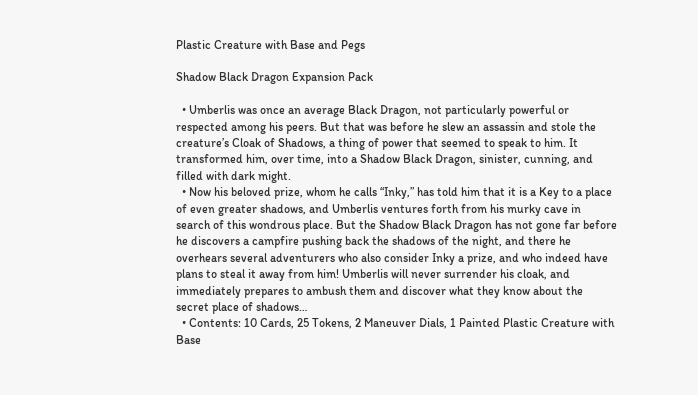Plastic Creature with Base and Pegs

Shadow Black Dragon Expansion Pack

  • Umberlis was once an average Black Dragon, not particularly powerful or respected among his peers. But that was before he slew an assassin and stole the creature’s Cloak of Shadows, a thing of power that seemed to speak to him. It transformed him, over time, into a Shadow Black Dragon, sinister, cunning, and filled with dark might.
  • Now his beloved prize, whom he calls “Inky,” has told him that it is a Key to a place of even greater shadows, and Umberlis ventures forth from his murky cave in search of this wondrous place. But the Shadow Black Dragon has not gone far before he discovers a campfire pushing back the shadows of the night, and there he overhears several adventurers who also consider Inky a prize, and who indeed have plans to steal it away from him! Umberlis will never surrender his cloak, and immediately prepares to ambush them and discover what they know about the secret place of shadows…
  • Contents: 10 Cards, 25 Tokens, 2 Maneuver Dials, 1 Painted Plastic Creature with Base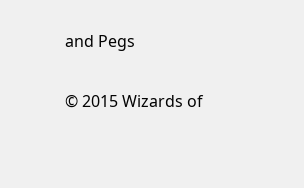and Pegs

© 2015 Wizards of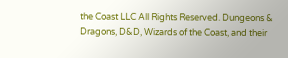the Coast LLC All Rights Reserved. Dungeons & Dragons, D&D, Wizards of the Coast, and their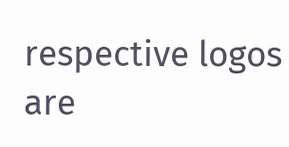respective logos are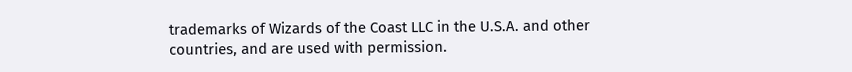trademarks of Wizards of the Coast LLC in the U.S.A. and other countries, and are used with permission.